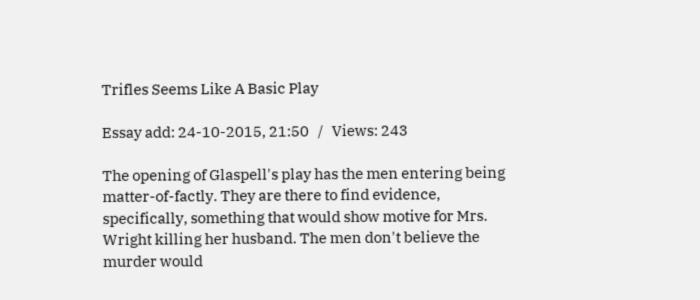Trifles Seems Like A Basic Play

Essay add: 24-10-2015, 21:50   /   Views: 243

The opening of Glaspell's play has the men entering being matter-of-factly. They are there to find evidence, specifically, something that would show motive for Mrs. Wright killing her husband. The men don't believe the murder would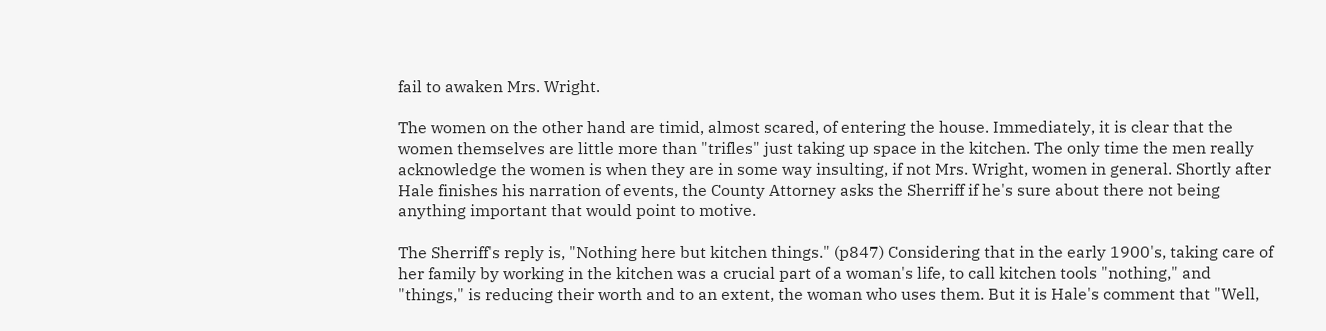fail to awaken Mrs. Wright.

The women on the other hand are timid, almost scared, of entering the house. Immediately, it is clear that the women themselves are little more than "trifles" just taking up space in the kitchen. The only time the men really acknowledge the women is when they are in some way insulting, if not Mrs. Wright, women in general. Shortly after Hale finishes his narration of events, the County Attorney asks the Sherriff if he's sure about there not being anything important that would point to motive.

The Sherriff's reply is, "Nothing here but kitchen things." (p847) Considering that in the early 1900's, taking care of her family by working in the kitchen was a crucial part of a woman's life, to call kitchen tools "nothing," and "things," is reducing their worth and to an extent, the woman who uses them. But it is Hale's comment that "Well,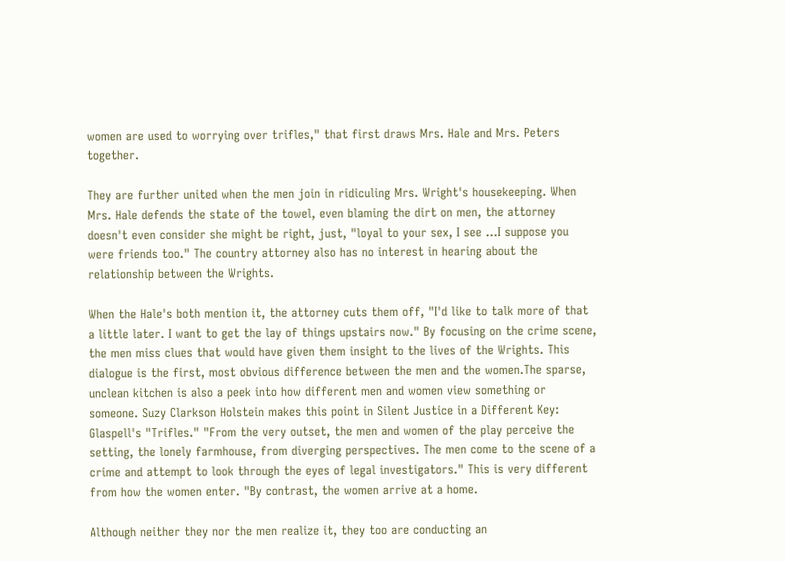women are used to worrying over trifles," that first draws Mrs. Hale and Mrs. Peters together.

They are further united when the men join in ridiculing Mrs. Wright's housekeeping. When Mrs. Hale defends the state of the towel, even blaming the dirt on men, the attorney doesn't even consider she might be right, just, "loyal to your sex, I see ...I suppose you were friends too." The country attorney also has no interest in hearing about the relationship between the Wrights.

When the Hale's both mention it, the attorney cuts them off, "I'd like to talk more of that a little later. I want to get the lay of things upstairs now." By focusing on the crime scene, the men miss clues that would have given them insight to the lives of the Wrights. This dialogue is the first, most obvious difference between the men and the women.The sparse, unclean kitchen is also a peek into how different men and women view something or someone. Suzy Clarkson Holstein makes this point in Silent Justice in a Different Key: Glaspell's "Trifles." "From the very outset, the men and women of the play perceive the setting, the lonely farmhouse, from diverging perspectives. The men come to the scene of a crime and attempt to look through the eyes of legal investigators." This is very different from how the women enter. "By contrast, the women arrive at a home.

Although neither they nor the men realize it, they too are conducting an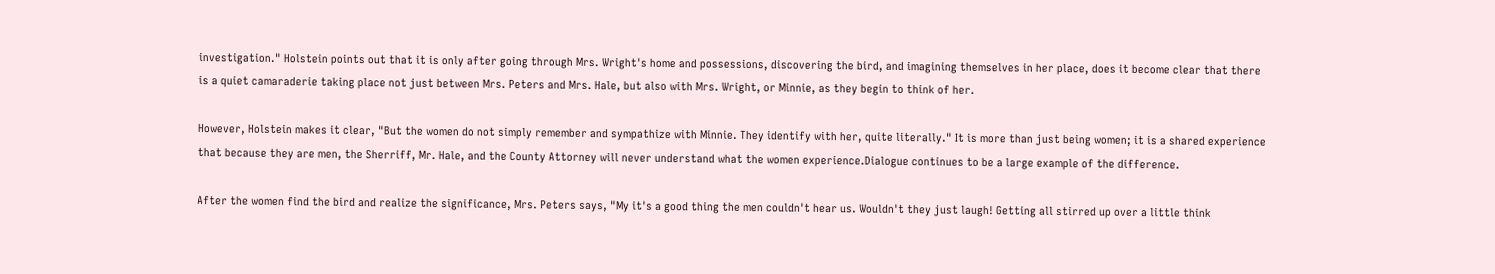investigation." Holstein points out that it is only after going through Mrs. Wright's home and possessions, discovering the bird, and imagining themselves in her place, does it become clear that there is a quiet camaraderie taking place not just between Mrs. Peters and Mrs. Hale, but also with Mrs. Wright, or Minnie, as they begin to think of her.

However, Holstein makes it clear, "But the women do not simply remember and sympathize with Minnie. They identify with her, quite literally." It is more than just being women; it is a shared experience that because they are men, the Sherriff, Mr. Hale, and the County Attorney will never understand what the women experience.Dialogue continues to be a large example of the difference.

After the women find the bird and realize the significance, Mrs. Peters says, "My it's a good thing the men couldn't hear us. Wouldn't they just laugh! Getting all stirred up over a little think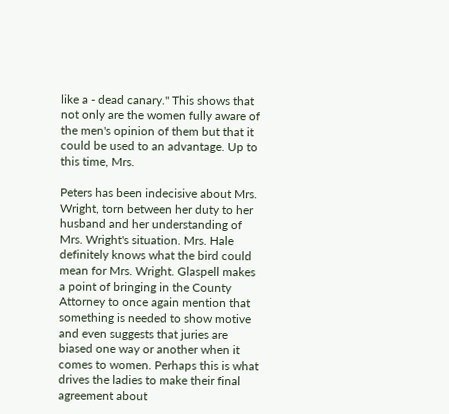like a - dead canary." This shows that not only are the women fully aware of the men's opinion of them but that it could be used to an advantage. Up to this time, Mrs.

Peters has been indecisive about Mrs. Wright, torn between her duty to her husband and her understanding of Mrs. Wright's situation. Mrs. Hale definitely knows what the bird could mean for Mrs. Wright. Glaspell makes a point of bringing in the County Attorney to once again mention that something is needed to show motive and even suggests that juries are biased one way or another when it comes to women. Perhaps this is what drives the ladies to make their final agreement about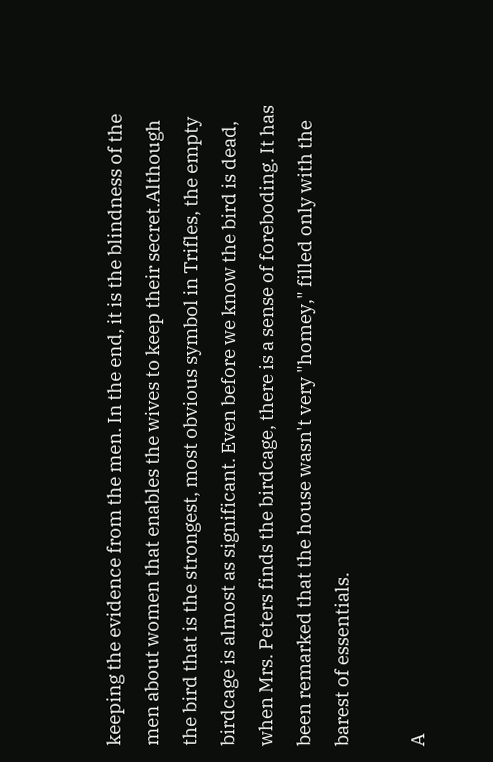keeping the evidence from the men. In the end, it is the blindness of the men about women that enables the wives to keep their secret.Although the bird that is the strongest, most obvious symbol in Trifles, the empty birdcage is almost as significant. Even before we know the bird is dead, when Mrs. Peters finds the birdcage, there is a sense of foreboding. It has been remarked that the house wasn't very "homey," filled only with the barest of essentials.

A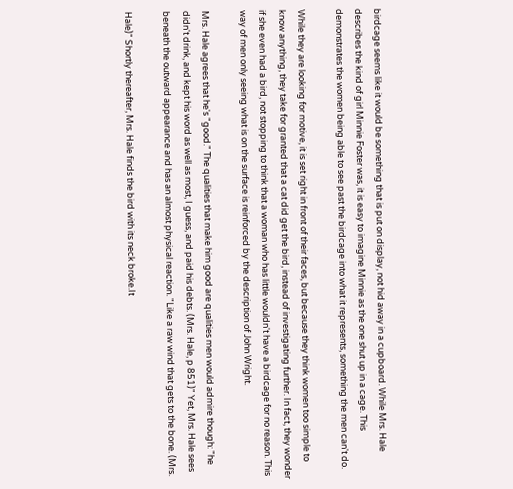birdcage seems like it would be something that is put on display, not hid away in a cupboard. While Mrs. Hale describes the kind of girl Minnie Foster was, it is easy to imagine Minnie as the one shut up in a cage. This demonstrates the women being able to see past the birdcage into what it represents, something the men can't do.

While they are looking for motive, it is set right in front of their faces, but because they think women too simple to know anything, they take for granted that a cat did get the bird, instead of investigating further. In fact, they wonder if she even had a bird, not stopping to think that a woman who has little wouldn't have a birdcage for no reason. This way of men only seeing what is on the surface is reinforced by the description of John Wright.

Mrs. Hale agrees that he's "good." The qualities that make him good are qualities men would admire though: "he didn't drink, and kept his word as well as most, I guess, and paid his debts. (Mrs. Hale, p 851)" Yet, Mrs. Hale sees beneath the outward appearance and has an almost physical reaction. "Like a raw wind that gets to the bone. (Mrs.

Hale)" Shortly thereafter, Mrs. Hale finds the bird with its neck broke.It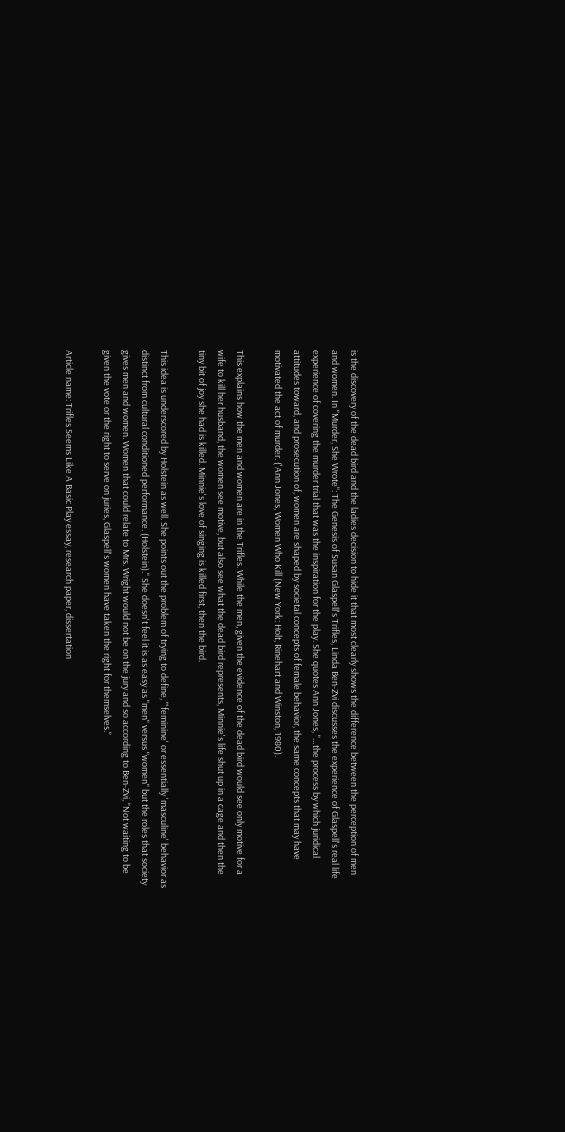is the discovery of the dead bird and the ladies decision to hide it that most clearly shows the difference between the perception of men and women. In "Murder, She Wrote": The Genesis of Susan Glaspell's Trifles, Linda Ben-Zvi discusses the experience of Glaspell's real life experience of covering the murder trial that was the inspiration for the play. She quotes Ann Jones, "…the process by which juridical attitudes toward, and prosecution of, women are shaped by societal concepts of female behavior, the same concepts that may have motivated the act of murder. ('Ann Jones, Women Who Kill (New York: Holt, Rinehart and Winston, 1980).

This explains how the men and women are in the Trifles. While the men, given the evidence of the dead bird would see only motive for a wife to kill her husband, the women see motive, but also see what the dead bird represents, Minnie's life shut up in a cage and then the tiny bit of joy she had is killed. Minnie's love of singing is killed first, then the bird.

This idea is underscored by Holstein as well. She points out the problem of trying to define, "'feminine' or essentially 'masculine' behavior as distinct from cultural conditioned performance. (Holstein)." She doesn't feel it is as easy as "men" versus "women" but the roles that society gives men and women. Women that could relate to Mrs. Wright would not be on the jury and so according to Ben-Zvi, "Not waiting to be given the vote or the right to serve on juries, Glaspell's women have taken the right for themselves."

Article name: Trifles Seems Like A Basic Play essay, research paper, dissertation